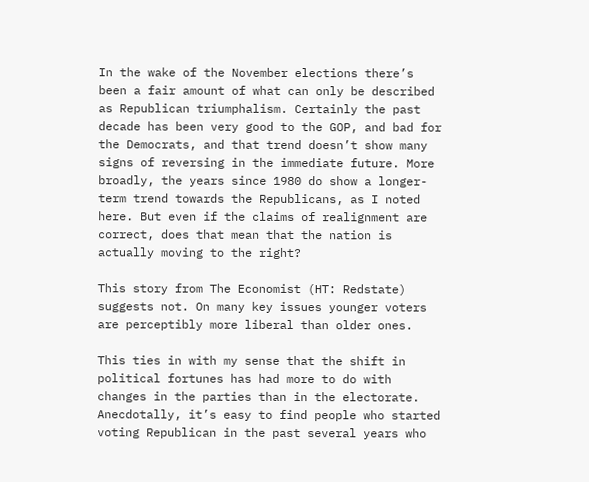In the wake of the November elections there’s been a fair amount of what can only be described as Republican triumphalism. Certainly the past decade has been very good to the GOP, and bad for the Democrats, and that trend doesn’t show many signs of reversing in the immediate future. More broadly, the years since 1980 do show a longer-term trend towards the Republicans, as I noted here. But even if the claims of realignment are correct, does that mean that the nation is actually moving to the right?

This story from The Economist (HT: Redstate) suggests not. On many key issues younger voters are perceptibly more liberal than older ones.

This ties in with my sense that the shift in political fortunes has had more to do with changes in the parties than in the electorate. Anecdotally, it’s easy to find people who started voting Republican in the past several years who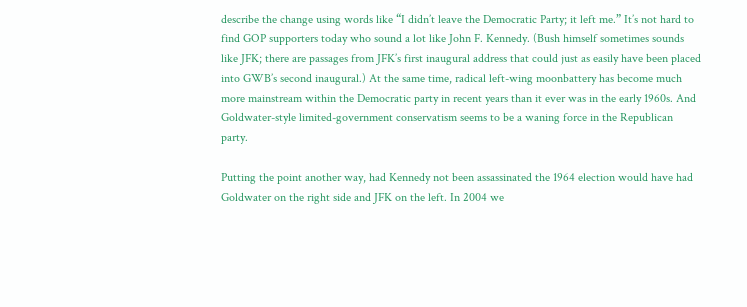describe the change using words like “I didn’t leave the Democratic Party; it left me.” It’s not hard to find GOP supporters today who sound a lot like John F. Kennedy. (Bush himself sometimes sounds like JFK; there are passages from JFK’s first inaugural address that could just as easily have been placed into GWB’s second inaugural.) At the same time, radical left-wing moonbattery has become much more mainstream within the Democratic party in recent years than it ever was in the early 1960s. And Goldwater-style limited-government conservatism seems to be a waning force in the Republican party.

Putting the point another way, had Kennedy not been assassinated the 1964 election would have had Goldwater on the right side and JFK on the left. In 2004 we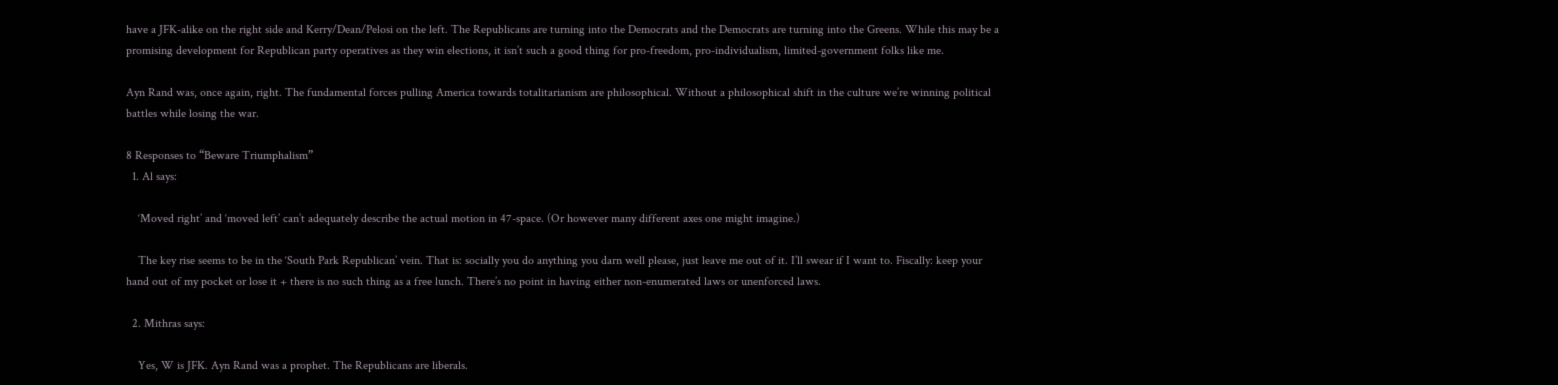have a JFK-alike on the right side and Kerry/Dean/Pelosi on the left. The Republicans are turning into the Democrats and the Democrats are turning into the Greens. While this may be a promising development for Republican party operatives as they win elections, it isn’t such a good thing for pro-freedom, pro-individualism, limited-government folks like me.

Ayn Rand was, once again, right. The fundamental forces pulling America towards totalitarianism are philosophical. Without a philosophical shift in the culture we’re winning political battles while losing the war.

8 Responses to “Beware Triumphalism”
  1. Al says:

    ‘Moved right’ and ‘moved left’ can’t adequately describe the actual motion in 47-space. (Or however many different axes one might imagine.)

    The key rise seems to be in the ‘South Park Republican’ vein. That is: socially you do anything you darn well please, just leave me out of it. I’ll swear if I want to. Fiscally: keep your hand out of my pocket or lose it + there is no such thing as a free lunch. There’s no point in having either non-enumerated laws or unenforced laws.

  2. Mithras says:

    Yes, W is JFK. Ayn Rand was a prophet. The Republicans are liberals.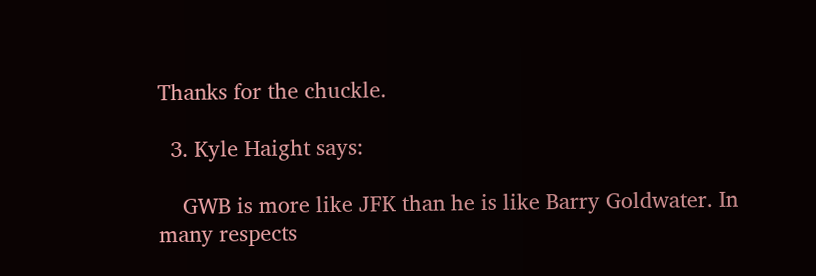Thanks for the chuckle.

  3. Kyle Haight says:

    GWB is more like JFK than he is like Barry Goldwater. In many respects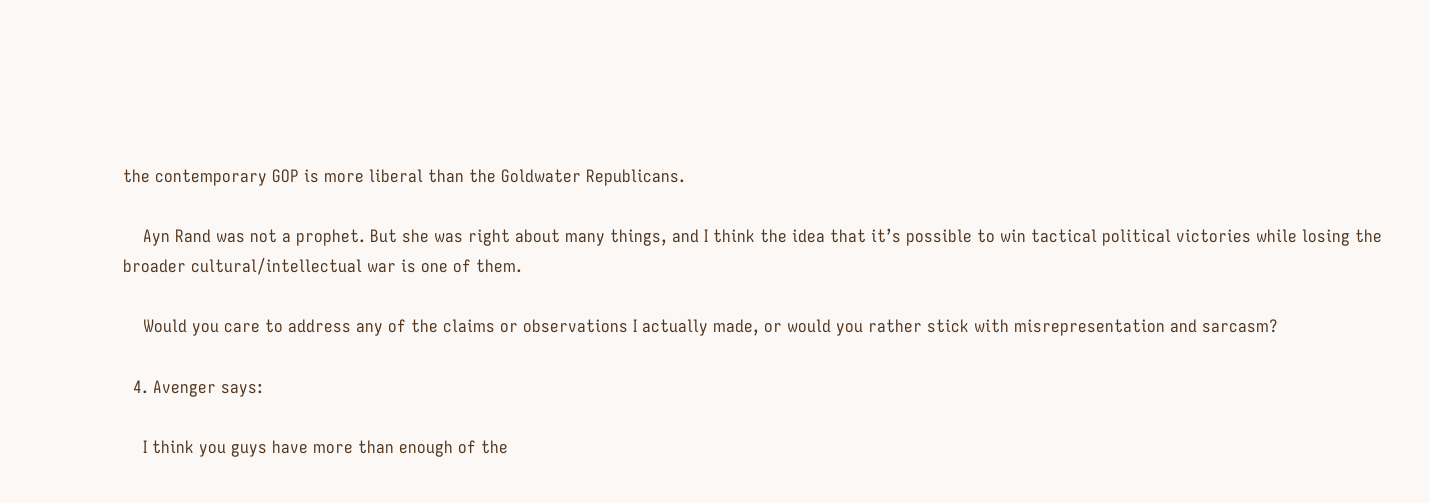the contemporary GOP is more liberal than the Goldwater Republicans.

    Ayn Rand was not a prophet. But she was right about many things, and I think the idea that it’s possible to win tactical political victories while losing the broader cultural/intellectual war is one of them.

    Would you care to address any of the claims or observations I actually made, or would you rather stick with misrepresentation and sarcasm?

  4. Avenger says:

    I think you guys have more than enough of the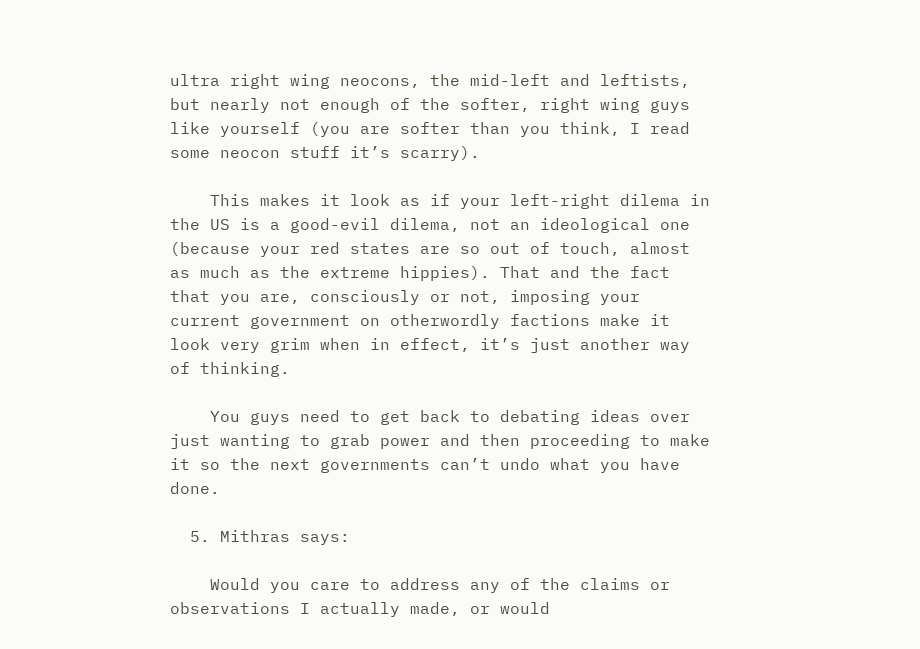ultra right wing neocons, the mid-left and leftists, but nearly not enough of the softer, right wing guys like yourself (you are softer than you think, I read some neocon stuff it’s scarry).

    This makes it look as if your left-right dilema in the US is a good-evil dilema, not an ideological one (because your red states are so out of touch, almost as much as the extreme hippies). That and the fact that you are, consciously or not, imposing your current government on otherwordly factions make it look very grim when in effect, it’s just another way of thinking.

    You guys need to get back to debating ideas over just wanting to grab power and then proceeding to make it so the next governments can’t undo what you have done.

  5. Mithras says:

    Would you care to address any of the claims or observations I actually made, or would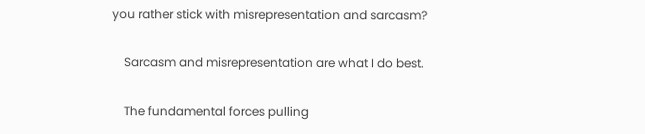you rather stick with misrepresentation and sarcasm?

    Sarcasm and misrepresentation are what I do best.

    The fundamental forces pulling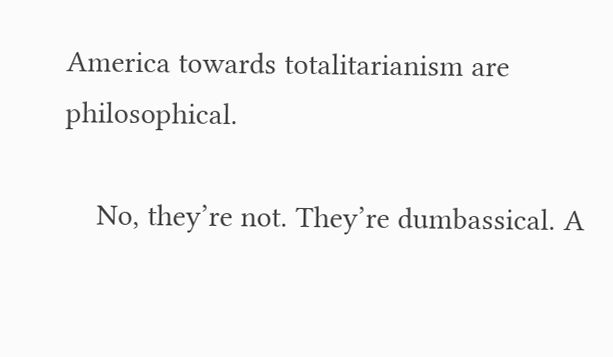America towards totalitarianism are philosophical.

    No, they’re not. They’re dumbassical. A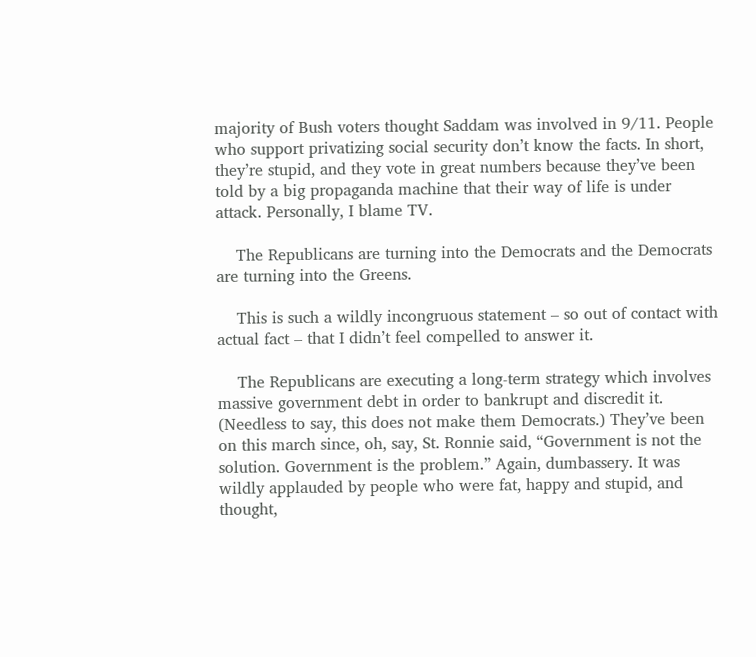majority of Bush voters thought Saddam was involved in 9/11. People who support privatizing social security don’t know the facts. In short, they’re stupid, and they vote in great numbers because they’ve been told by a big propaganda machine that their way of life is under attack. Personally, I blame TV.

    The Republicans are turning into the Democrats and the Democrats are turning into the Greens.

    This is such a wildly incongruous statement – so out of contact with actual fact – that I didn’t feel compelled to answer it.

    The Republicans are executing a long-term strategy which involves massive government debt in order to bankrupt and discredit it. (Needless to say, this does not make them Democrats.) They’ve been on this march since, oh, say, St. Ronnie said, “Government is not the solution. Government is the problem.” Again, dumbassery. It was wildly applauded by people who were fat, happy and stupid, and thought,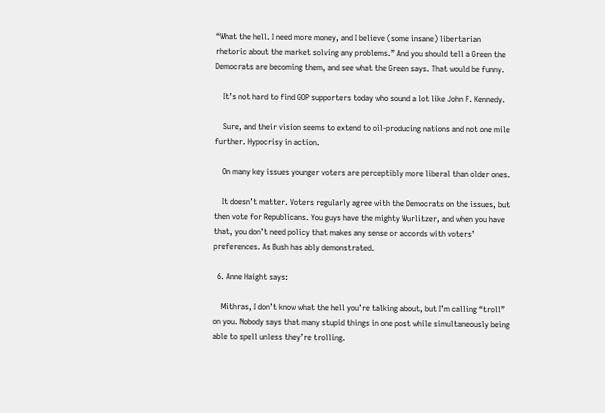“What the hell. I need more money, and I believe (some insane) libertarian rhetoric about the market solving any problems.” And you should tell a Green the Democrats are becoming them, and see what the Green says. That would be funny.

    It’s not hard to find GOP supporters today who sound a lot like John F. Kennedy.

    Sure, and their vision seems to extend to oil-producing nations and not one mile further. Hypocrisy in action.

    On many key issues younger voters are perceptibly more liberal than older ones.

    It doesn’t matter. Voters regularly agree with the Democrats on the issues, but then vote for Republicans. You guys have the mighty Wurlitzer, and when you have that, you don’t need policy that makes any sense or accords with voters’ preferences. As Bush has ably demonstrated.

  6. Anne Haight says:

    Mithras, I don’t know what the hell you’re talking about, but I’m calling “troll” on you. Nobody says that many stupid things in one post while simultaneously being able to spell unless they’re trolling.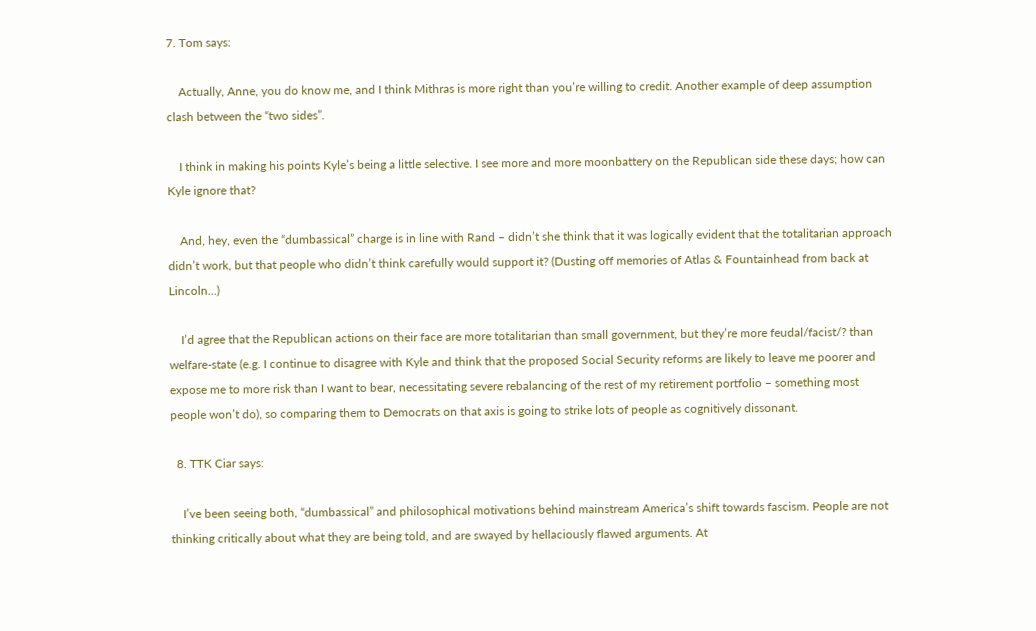7. Tom says:

    Actually, Anne, you do know me, and I think Mithras is more right than you’re willing to credit. Another example of deep assumption clash between the “two sides”.

    I think in making his points Kyle’s being a little selective. I see more and more moonbattery on the Republican side these days; how can Kyle ignore that?

    And, hey, even the “dumbassical” charge is in line with Rand – didn’t she think that it was logically evident that the totalitarian approach didn’t work, but that people who didn’t think carefully would support it? (Dusting off memories of Atlas & Fountainhead from back at Lincoln…)

    I’d agree that the Republican actions on their face are more totalitarian than small government, but they’re more feudal/facist/? than welfare-state (e.g. I continue to disagree with Kyle and think that the proposed Social Security reforms are likely to leave me poorer and expose me to more risk than I want to bear, necessitating severe rebalancing of the rest of my retirement portfolio – something most people won’t do), so comparing them to Democrats on that axis is going to strike lots of people as cognitively dissonant.

  8. TTK Ciar says:

    I’ve been seeing both, “dumbassical” and philosophical motivations behind mainstream America’s shift towards fascism. People are not thinking critically about what they are being told, and are swayed by hellaciously flawed arguments. At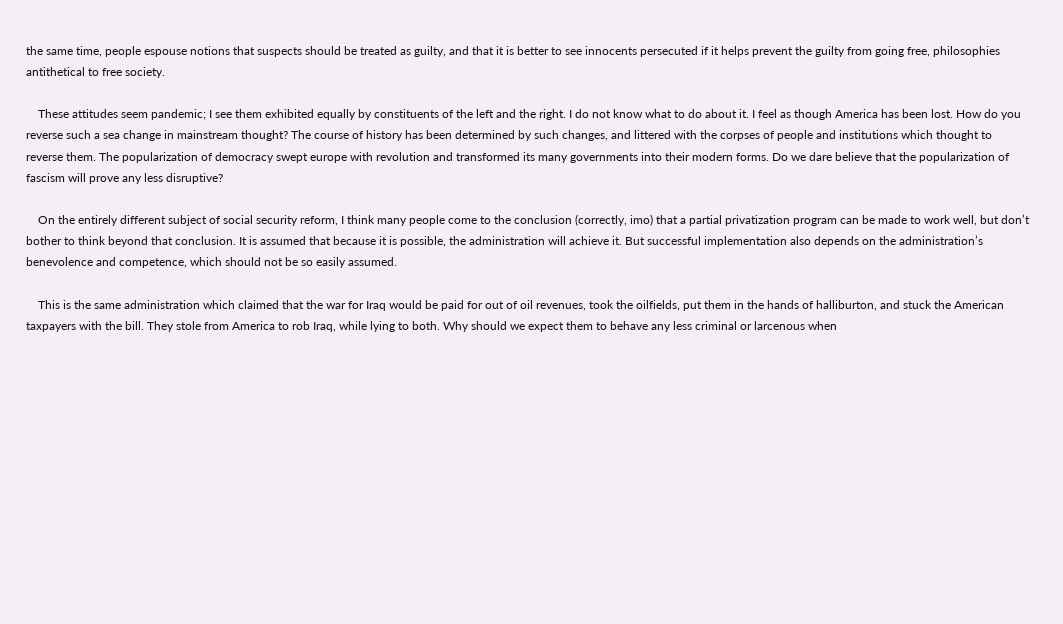the same time, people espouse notions that suspects should be treated as guilty, and that it is better to see innocents persecuted if it helps prevent the guilty from going free, philosophies antithetical to free society.

    These attitudes seem pandemic; I see them exhibited equally by constituents of the left and the right. I do not know what to do about it. I feel as though America has been lost. How do you reverse such a sea change in mainstream thought? The course of history has been determined by such changes, and littered with the corpses of people and institutions which thought to reverse them. The popularization of democracy swept europe with revolution and transformed its many governments into their modern forms. Do we dare believe that the popularization of fascism will prove any less disruptive?

    On the entirely different subject of social security reform, I think many people come to the conclusion (correctly, imo) that a partial privatization program can be made to work well, but don’t bother to think beyond that conclusion. It is assumed that because it is possible, the administration will achieve it. But successful implementation also depends on the administration’s benevolence and competence, which should not be so easily assumed.

    This is the same administration which claimed that the war for Iraq would be paid for out of oil revenues, took the oilfields, put them in the hands of halliburton, and stuck the American taxpayers with the bill. They stole from America to rob Iraq, while lying to both. Why should we expect them to behave any less criminal or larcenous when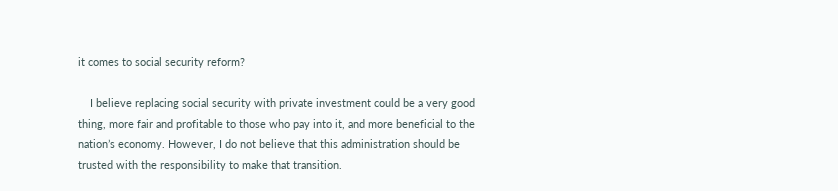it comes to social security reform?

    I believe replacing social security with private investment could be a very good thing, more fair and profitable to those who pay into it, and more beneficial to the nation’s economy. However, I do not believe that this administration should be trusted with the responsibility to make that transition.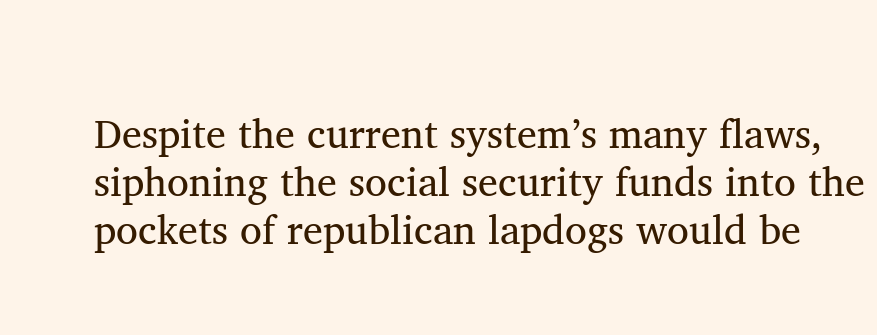Despite the current system’s many flaws, siphoning the social security funds into the pockets of republican lapdogs would be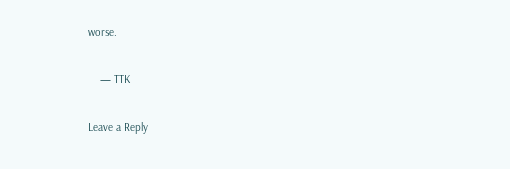worse.

    — TTK

Leave a Reply